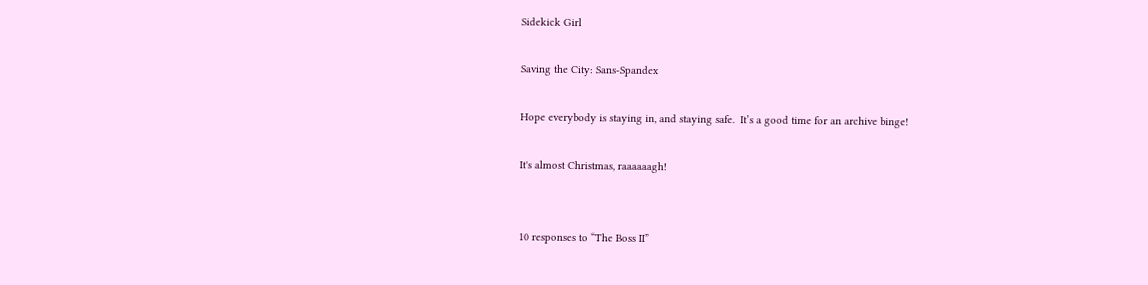Sidekick Girl

Saving the City: Sans-Spandex

Hope everybody is staying in, and staying safe.  It’s a good time for an archive binge!

It's almost Christmas, raaaaaagh!


10 responses to “The Boss II”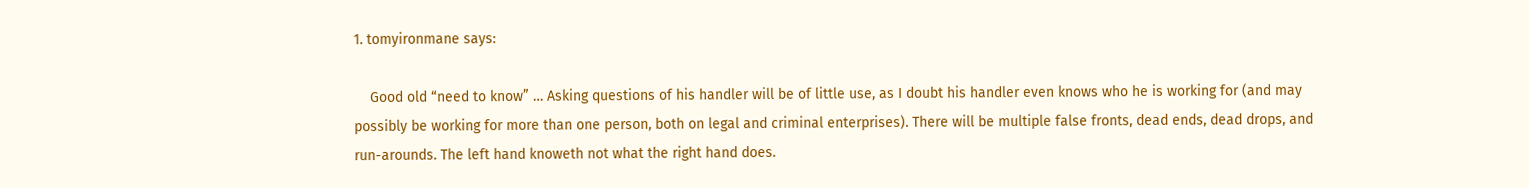1. tomyironmane says:

    Good old “need to know” … Asking questions of his handler will be of little use, as I doubt his handler even knows who he is working for (and may possibly be working for more than one person, both on legal and criminal enterprises). There will be multiple false fronts, dead ends, dead drops, and run-arounds. The left hand knoweth not what the right hand does.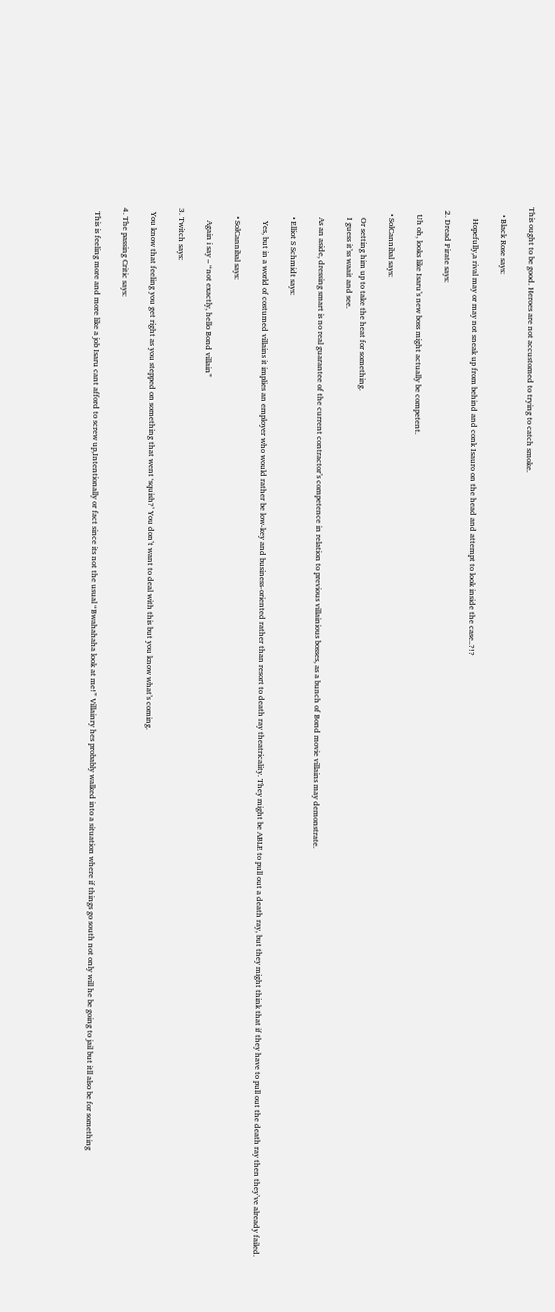This ought to be good. Heroes are not accustomed to trying to catch smoke.

    • Black Rose says:

      Hopefully,a rival may or may not sneak up from behind and conk Isauro on the head and attempt to look inside the case..?!?

  2. Dread Pirate says:

    Uh oh, looks like Isaru’s new boss might actually be competent.

    • SolCannibal says:

      Or setting him up to take the heat for something.
      I guess it’ss waait and see.

      As an aside, dressing smart is no real guarantee of the current contractor’s competence in relation to previous villainious bosses, as a bunch of Bond movie villains may demonstrate.

      • Elliot S Schmidt says:

        Yes, but in a world of costumed villains it implies an employer who would rather be low-key and business-oriented rather than resort to death ray theatricality. They might be ABLE to pull out a death ray, but they might think that if they have to pull out the death ray then they’ve already failed.

      • SolCannibal says:

        Again i say – “not exactly, hello Bond villain”

  3. Twitch says:

    You know that feeling you get right as you stepped on something that went ‘squish?’ You don’t want to deal with this but you know what’s coming.

  4. The passing Critic says:

    This is feeling more and more like a job Isaru cant afford to screw up,Intentionally or fact since its not the usual “Bwahahaha look at me!” Villainry hes probably walked into a situation where if things go south not only will he be going to jail but itll also be for something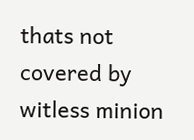thats not covered by witless minion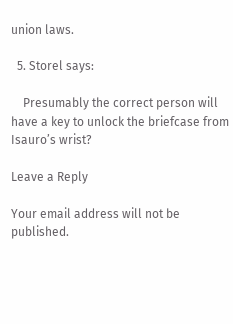union laws.

  5. Storel says:

    Presumably the correct person will have a key to unlock the briefcase from Isauro’s wrist?

Leave a Reply

Your email address will not be published.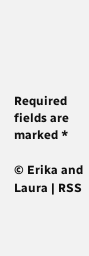Required fields are marked *

© Erika and Laura | RSS